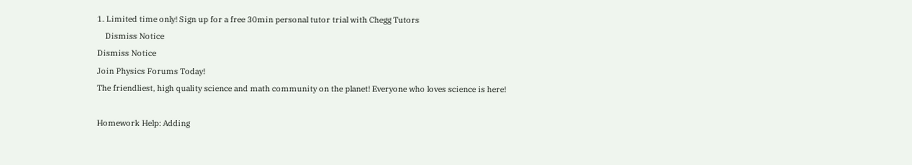1. Limited time only! Sign up for a free 30min personal tutor trial with Chegg Tutors
    Dismiss Notice
Dismiss Notice
Join Physics Forums Today!
The friendliest, high quality science and math community on the planet! Everyone who loves science is here!

Homework Help: Adding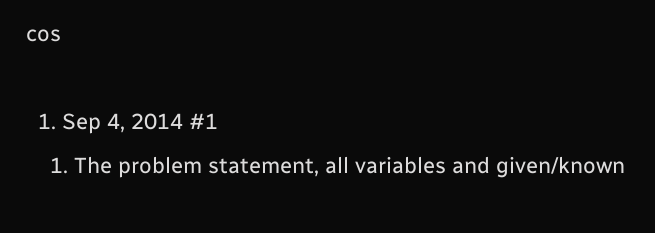cos

  1. Sep 4, 2014 #1
    1. The problem statement, all variables and given/known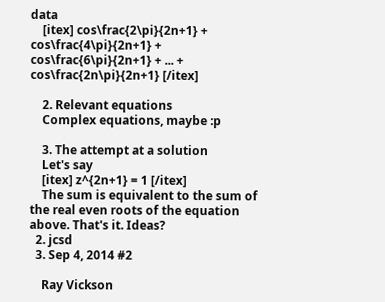data
    [itex] cos\frac{2\pi}{2n+1} + cos\frac{4\pi}{2n+1} + cos\frac{6\pi}{2n+1} + ... + cos\frac{2n\pi}{2n+1} [/itex]

    2. Relevant equations
    Complex equations, maybe :p

    3. The attempt at a solution
    Let's say
    [itex] z^{2n+1} = 1 [/itex]
    The sum is equivalent to the sum of the real even roots of the equation above. That's it. Ideas?
  2. jcsd
  3. Sep 4, 2014 #2

    Ray Vickson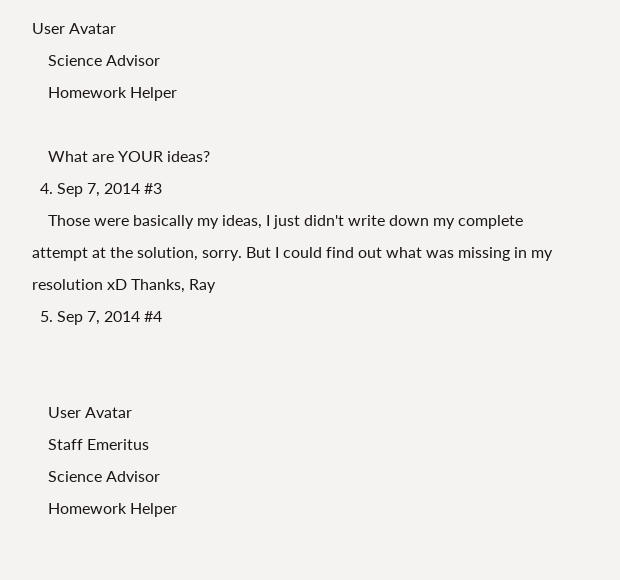User Avatar
    Science Advisor
    Homework Helper

    What are YOUR ideas?
  4. Sep 7, 2014 #3
    Those were basically my ideas, I just didn't write down my complete attempt at the solution, sorry. But I could find out what was missing in my resolution xD Thanks, Ray
  5. Sep 7, 2014 #4


    User Avatar
    Staff Emeritus
    Science Advisor
    Homework Helper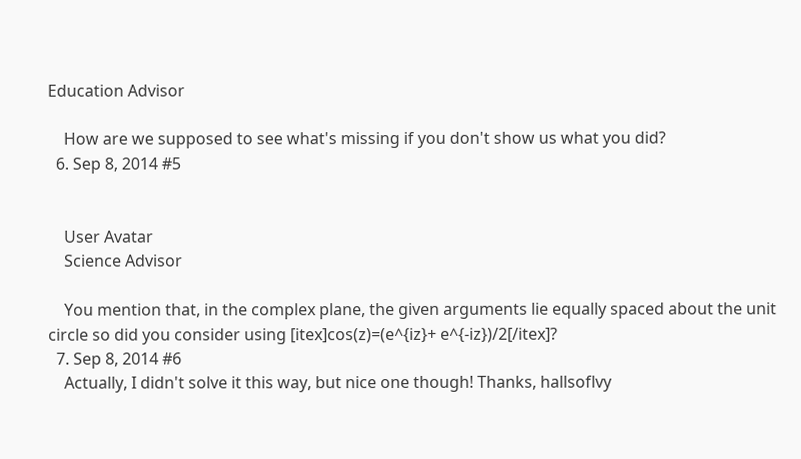Education Advisor

    How are we supposed to see what's missing if you don't show us what you did?
  6. Sep 8, 2014 #5


    User Avatar
    Science Advisor

    You mention that, in the complex plane, the given arguments lie equally spaced about the unit circle so did you consider using [itex]cos(z)=(e^{iz}+ e^{-iz})/2[/itex]?
  7. Sep 8, 2014 #6
    Actually, I didn't solve it this way, but nice one though! Thanks, hallsoflvy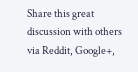Share this great discussion with others via Reddit, Google+,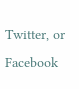Twitter, or Facebook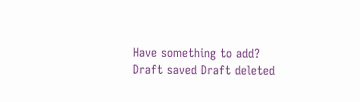Have something to add?
Draft saved Draft deleted